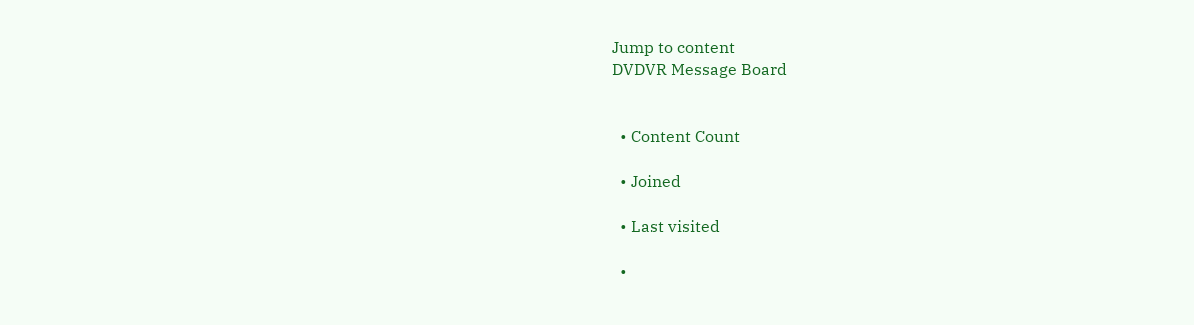Jump to content
DVDVR Message Board


  • Content Count

  • Joined

  • Last visited

  •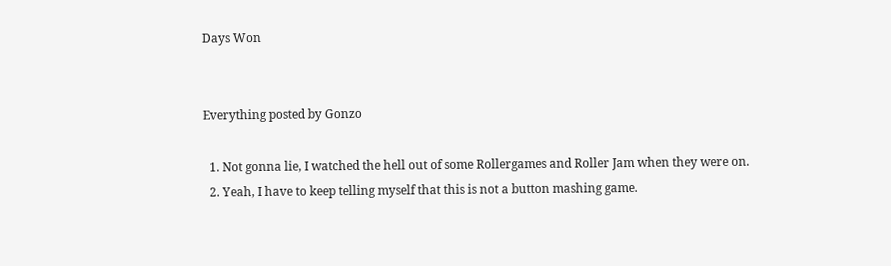Days Won


Everything posted by Gonzo

  1. Not gonna lie, I watched the hell out of some Rollergames and Roller Jam when they were on.
  2. Yeah, I have to keep telling myself that this is not a button mashing game.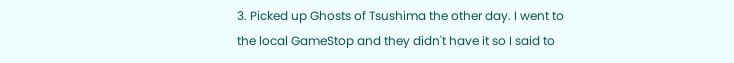3. Picked up Ghosts of Tsushima the other day. I went to the local GameStop and they didn't have it so I said to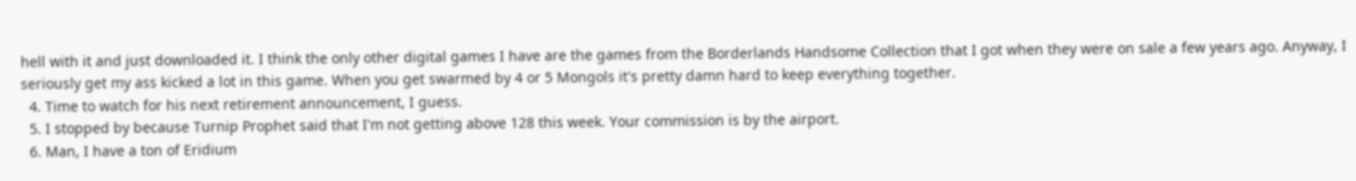hell with it and just downloaded it. I think the only other digital games I have are the games from the Borderlands Handsome Collection that I got when they were on sale a few years ago. Anyway, I seriously get my ass kicked a lot in this game. When you get swarmed by 4 or 5 Mongols it's pretty damn hard to keep everything together.
  4. Time to watch for his next retirement announcement, I guess.
  5. I stopped by because Turnip Prophet said that I'm not getting above 128 this week. Your commission is by the airport.
  6. Man, I have a ton of Eridium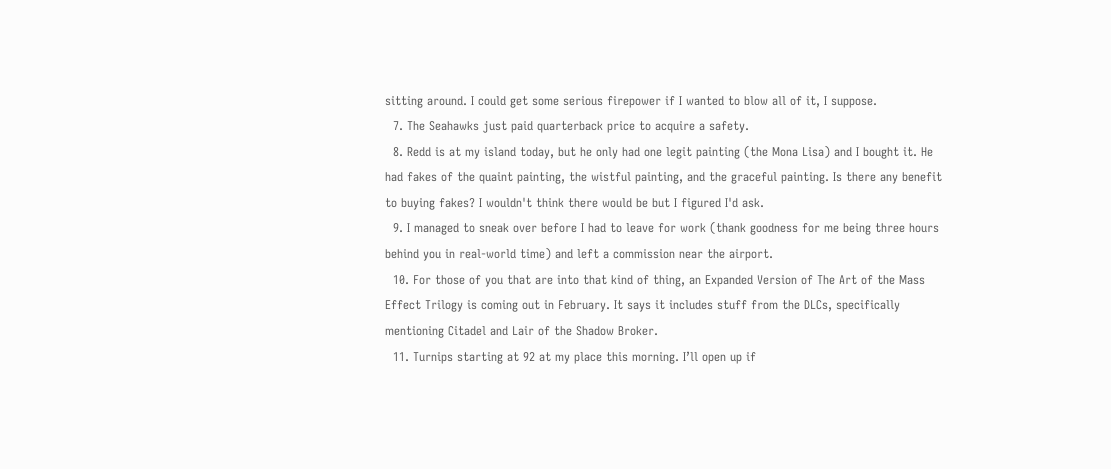sitting around. I could get some serious firepower if I wanted to blow all of it, I suppose.
  7. The Seahawks just paid quarterback price to acquire a safety.
  8. Redd is at my island today, but he only had one legit painting (the Mona Lisa) and I bought it. He had fakes of the quaint painting, the wistful painting, and the graceful painting. Is there any benefit to buying fakes? I wouldn't think there would be but I figured I'd ask.
  9. I managed to sneak over before I had to leave for work (thank goodness for me being three hours behind you in real-world time) and left a commission near the airport.
  10. For those of you that are into that kind of thing, an Expanded Version of The Art of the Mass Effect Trilogy is coming out in February. It says it includes stuff from the DLCs, specifically mentioning Citadel and Lair of the Shadow Broker.
  11. Turnips starting at 92 at my place this morning. I’ll open up if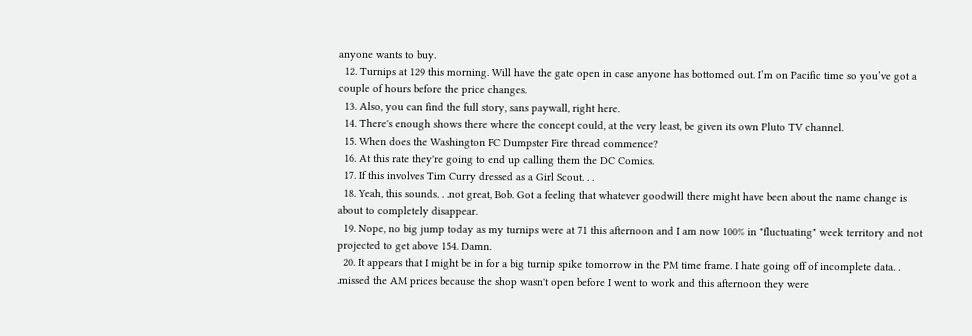anyone wants to buy.
  12. Turnips at 129 this morning. Will have the gate open in case anyone has bottomed out. I’m on Pacific time so you’ve got a couple of hours before the price changes.
  13. Also, you can find the full story, sans paywall, right here.
  14. There's enough shows there where the concept could, at the very least, be given its own Pluto TV channel.
  15. When does the Washington FC Dumpster Fire thread commence?
  16. At this rate they're going to end up calling them the DC Comics.
  17. If this involves Tim Curry dressed as a Girl Scout. . .
  18. Yeah, this sounds. . .not great, Bob. Got a feeling that whatever goodwill there might have been about the name change is about to completely disappear.
  19. Nope, no big jump today as my turnips were at 71 this afternoon and I am now 100% in "fluctuating" week territory and not projected to get above 154. Damn.
  20. It appears that I might be in for a big turnip spike tomorrow in the PM time frame. I hate going off of incomplete data. . .missed the AM prices because the shop wasn't open before I went to work and this afternoon they were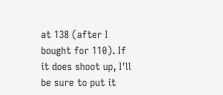at 138 (after I bought for 110). If it does shoot up, I'll be sure to put it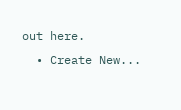out here.
  • Create New...